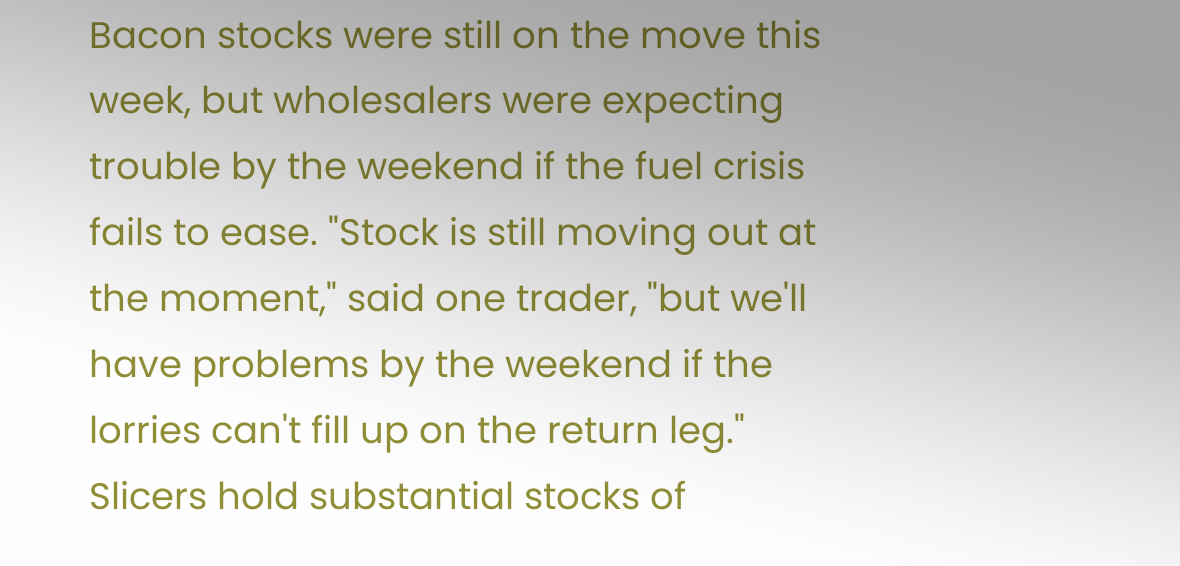Bacon stocks were still on the move this week, but wholesalers were expecting trouble by the weekend if the fuel crisis fails to ease. "Stock is still moving out at the moment," said one trader, "but we'll have problems by the weekend if the lorries can't fill up on the return leg." Slicers hold substantial stocks of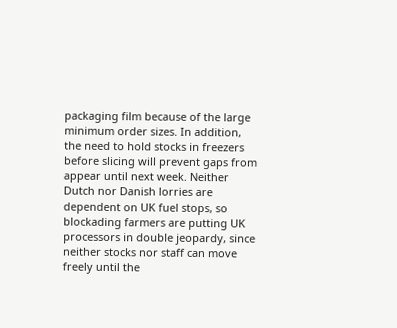packaging film because of the large minimum order sizes. In addition, the need to hold stocks in freezers before slicing will prevent gaps from appear until next week. Neither Dutch nor Danish lorries are dependent on UK fuel stops, so blockading farmers are putting UK processors in double jeopardy, since neither stocks nor staff can move freely until the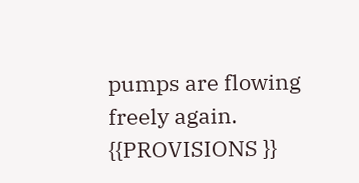pumps are flowing freely again. {{PROVISIONS }}